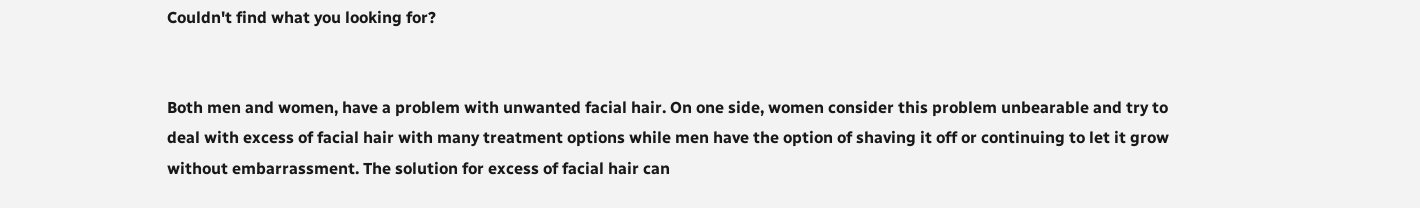Couldn't find what you looking for?


Both men and women, have a problem with unwanted facial hair. On one side, women consider this problem unbearable and try to deal with excess of facial hair with many treatment options while men have the option of shaving it off or continuing to let it grow without embarrassment. The solution for excess of facial hair can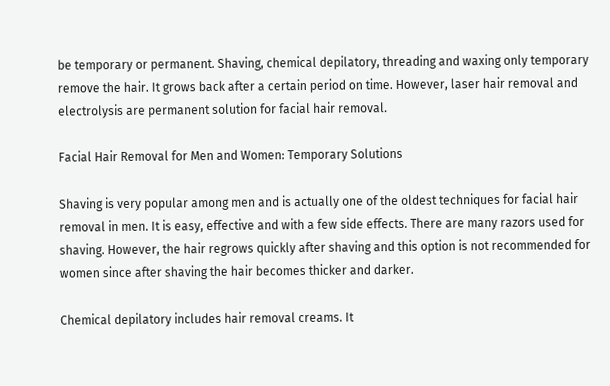be temporary or permanent. Shaving, chemical depilatory, threading and waxing only temporary remove the hair. It grows back after a certain period on time. However, laser hair removal and electrolysis are permanent solution for facial hair removal.

Facial Hair Removal for Men and Women: Temporary Solutions

Shaving is very popular among men and is actually one of the oldest techniques for facial hair removal in men. It is easy, effective and with a few side effects. There are many razors used for shaving. However, the hair regrows quickly after shaving and this option is not recommended for women since after shaving the hair becomes thicker and darker.

Chemical depilatory includes hair removal creams. It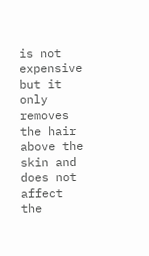is not expensive but it only removes the hair above the skin and does not affect the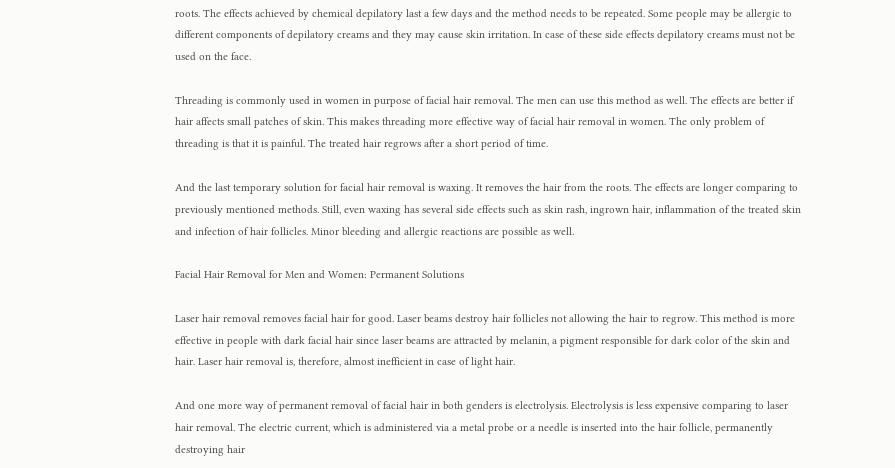roots. The effects achieved by chemical depilatory last a few days and the method needs to be repeated. Some people may be allergic to different components of depilatory creams and they may cause skin irritation. In case of these side effects depilatory creams must not be used on the face.

Threading is commonly used in women in purpose of facial hair removal. The men can use this method as well. The effects are better if hair affects small patches of skin. This makes threading more effective way of facial hair removal in women. The only problem of threading is that it is painful. The treated hair regrows after a short period of time.

And the last temporary solution for facial hair removal is waxing. It removes the hair from the roots. The effects are longer comparing to previously mentioned methods. Still, even waxing has several side effects such as skin rash, ingrown hair, inflammation of the treated skin and infection of hair follicles. Minor bleeding and allergic reactions are possible as well.

Facial Hair Removal for Men and Women: Permanent Solutions

Laser hair removal removes facial hair for good. Laser beams destroy hair follicles not allowing the hair to regrow. This method is more effective in people with dark facial hair since laser beams are attracted by melanin, a pigment responsible for dark color of the skin and hair. Laser hair removal is, therefore, almost inefficient in case of light hair.

And one more way of permanent removal of facial hair in both genders is electrolysis. Electrolysis is less expensive comparing to laser hair removal. The electric current, which is administered via a metal probe or a needle is inserted into the hair follicle, permanently destroying hair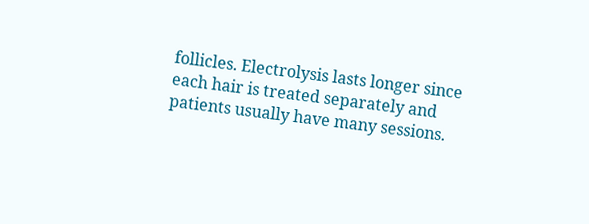follicles. Electrolysis lasts longer since each hair is treated separately and patients usually have many sessions.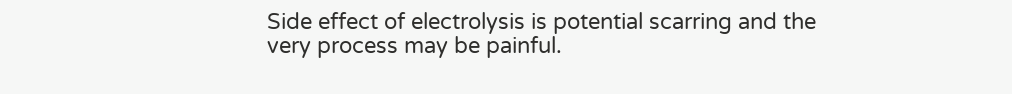Side effect of electrolysis is potential scarring and the very process may be painful.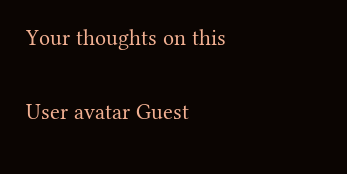Your thoughts on this

User avatar Guest